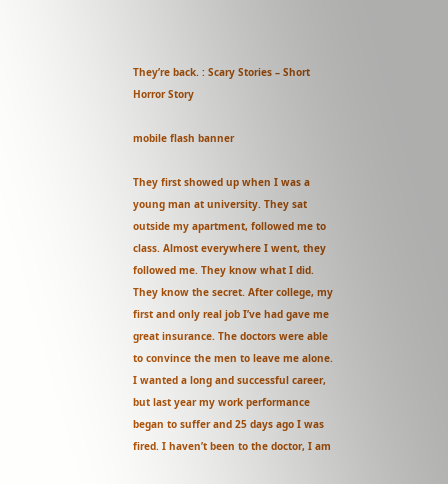They’re back. : Scary Stories – Short Horror Story

mobile flash banner

They first showed up when I was a young man at university. They sat outside my apartment, followed me to class. Almost everywhere I went, they followed me. They know what I did. They know the secret. After college, my first and only real job I’ve had gave me great insurance. The doctors were able to convince the men to leave me alone. I wanted a long and successful career, but last year my work performance began to suffer and 25 days ago I was fired. I haven’t been to the doctor, I am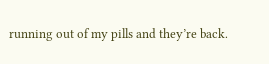running out of my pills and they’re back.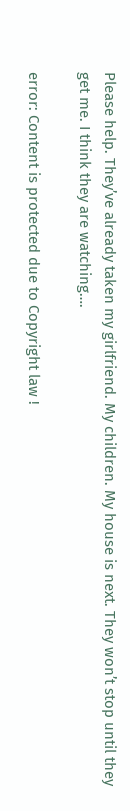Please help. They’ve already taken my girlfriend. My children. My house is next. They won’t stop until they get me. I think they are watching….

error: Content is protected due to Copyright law !